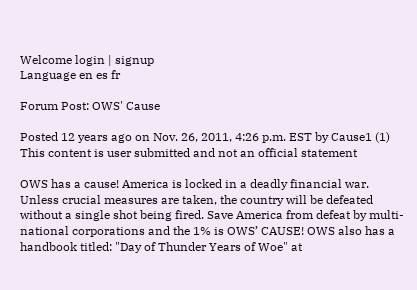Welcome login | signup
Language en es fr

Forum Post: OWS' Cause

Posted 12 years ago on Nov. 26, 2011, 4:26 p.m. EST by Cause1 (1)
This content is user submitted and not an official statement

OWS has a cause! America is locked in a deadly financial war. Unless crucial measures are taken, the country will be defeated without a single shot being fired. Save America from defeat by multi-national corporations and the 1% is OWS’ CAUSE! OWS also has a handbook titled: "Day of Thunder Years of Woe" at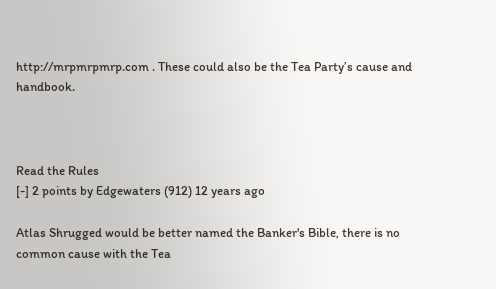http://mrpmrpmrp.com . These could also be the Tea Party’s cause and handbook.



Read the Rules
[-] 2 points by Edgewaters (912) 12 years ago

Atlas Shrugged would be better named the Banker's Bible, there is no common cause with the Tea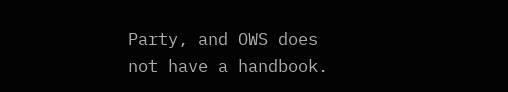Party, and OWS does not have a handbook.